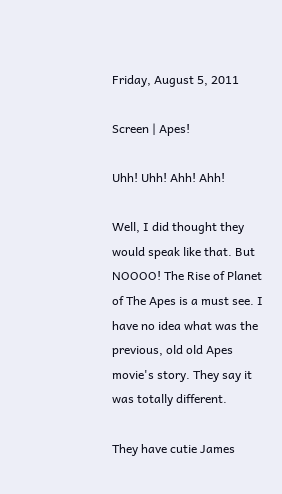Friday, August 5, 2011

Screen | Apes!

Uhh! Uhh! Ahh! Ahh!

Well, I did thought they would speak like that. But NOOOO! The Rise of Planet of The Apes is a must see. I have no idea what was the previous, old old Apes movie's story. They say it was totally different.

They have cutie James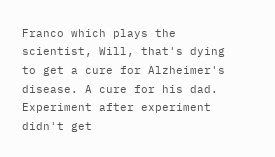Franco which plays the scientist, Will, that's dying to get a cure for Alzheimer's disease. A cure for his dad. Experiment after experiment didn't get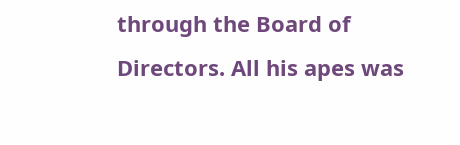through the Board of Directors. All his apes was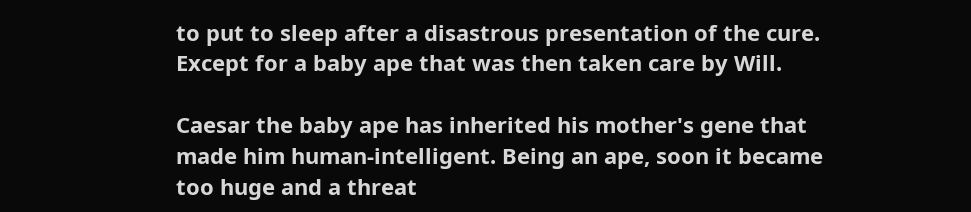to put to sleep after a disastrous presentation of the cure. Except for a baby ape that was then taken care by Will.

Caesar the baby ape has inherited his mother's gene that made him human-intelligent. Being an ape, soon it became too huge and a threat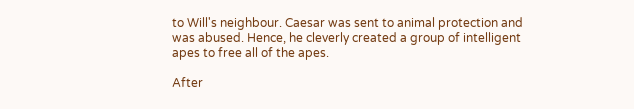to Will's neighbour. Caesar was sent to animal protection and was abused. Hence, he cleverly created a group of intelligent apes to free all of the apes.

After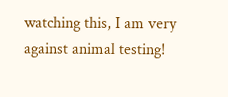watching this, I am very against animal testing!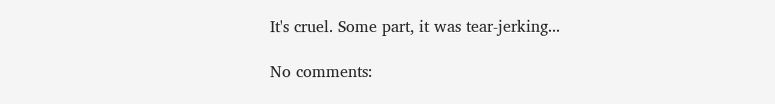It's cruel. Some part, it was tear-jerking...

No comments: